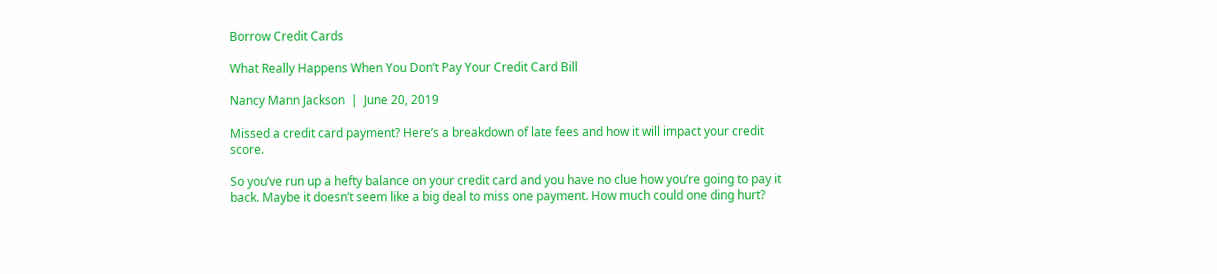Borrow Credit Cards

What Really Happens When You Don’t Pay Your Credit Card Bill

Nancy Mann Jackson  |  June 20, 2019

Missed a credit card payment? Here’s a breakdown of late fees and how it will impact your credit score.

So you’ve run up a hefty balance on your credit card and you have no clue how you’re going to pay it back. Maybe it doesn’t seem like a big deal to miss one payment. How much could one ding hurt?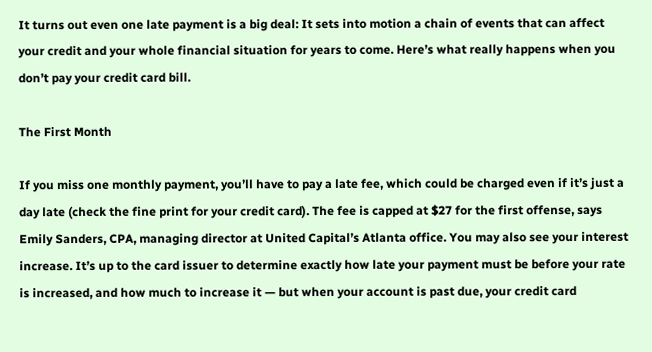It turns out even one late payment is a big deal: It sets into motion a chain of events that can affect your credit and your whole financial situation for years to come. Here’s what really happens when you don’t pay your credit card bill.

The First Month

If you miss one monthly payment, you’ll have to pay a late fee, which could be charged even if it’s just a day late (check the fine print for your credit card). The fee is capped at $27 for the first offense, says Emily Sanders, CPA, managing director at United Capital’s Atlanta office. You may also see your interest increase. It’s up to the card issuer to determine exactly how late your payment must be before your rate is increased, and how much to increase it — but when your account is past due, your credit card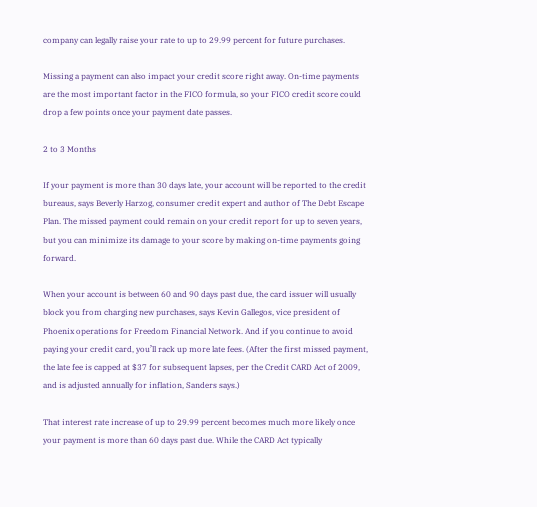company can legally raise your rate to up to 29.99 percent for future purchases.

Missing a payment can also impact your credit score right away. On-time payments are the most important factor in the FICO formula, so your FICO credit score could drop a few points once your payment date passes.

2 to 3 Months

If your payment is more than 30 days late, your account will be reported to the credit bureaus, says Beverly Harzog, consumer credit expert and author of The Debt Escape Plan. The missed payment could remain on your credit report for up to seven years, but you can minimize its damage to your score by making on-time payments going forward.

When your account is between 60 and 90 days past due, the card issuer will usually block you from charging new purchases, says Kevin Gallegos, vice president of Phoenix operations for Freedom Financial Network. And if you continue to avoid paying your credit card, you’ll rack up more late fees. (After the first missed payment, the late fee is capped at $37 for subsequent lapses, per the Credit CARD Act of 2009, and is adjusted annually for inflation, Sanders says.)

That interest rate increase of up to 29.99 percent becomes much more likely once your payment is more than 60 days past due. While the CARD Act typically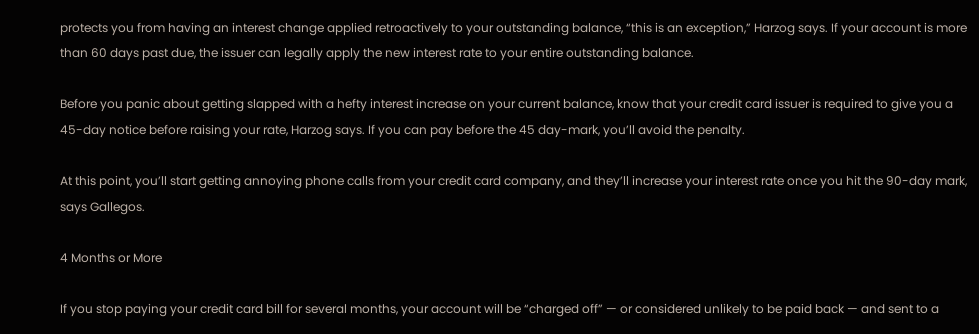protects you from having an interest change applied retroactively to your outstanding balance, “this is an exception,” Harzog says. If your account is more than 60 days past due, the issuer can legally apply the new interest rate to your entire outstanding balance.

Before you panic about getting slapped with a hefty interest increase on your current balance, know that your credit card issuer is required to give you a 45-day notice before raising your rate, Harzog says. If you can pay before the 45 day-mark, you’ll avoid the penalty.

At this point, you’ll start getting annoying phone calls from your credit card company, and they’ll increase your interest rate once you hit the 90-day mark, says Gallegos.

4 Months or More

If you stop paying your credit card bill for several months, your account will be “charged off” — or considered unlikely to be paid back — and sent to a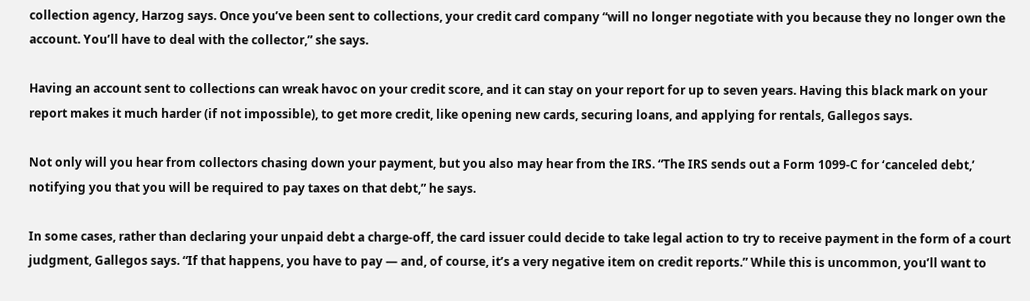collection agency, Harzog says. Once you’ve been sent to collections, your credit card company “will no longer negotiate with you because they no longer own the account. You’ll have to deal with the collector,” she says.

Having an account sent to collections can wreak havoc on your credit score, and it can stay on your report for up to seven years. Having this black mark on your report makes it much harder (if not impossible), to get more credit, like opening new cards, securing loans, and applying for rentals, Gallegos says.

Not only will you hear from collectors chasing down your payment, but you also may hear from the IRS. “The IRS sends out a Form 1099-C for ‘canceled debt,’ notifying you that you will be required to pay taxes on that debt,” he says.

In some cases, rather than declaring your unpaid debt a charge-off, the card issuer could decide to take legal action to try to receive payment in the form of a court judgment, Gallegos says. “If that happens, you have to pay — and, of course, it’s a very negative item on credit reports.” While this is uncommon, you’ll want to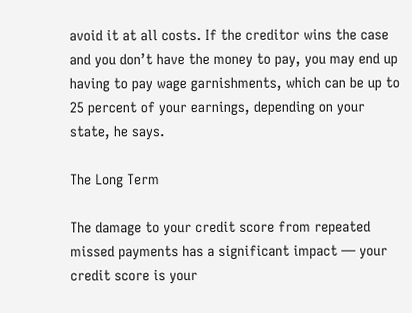avoid it at all costs. If the creditor wins the case and you don’t have the money to pay, you may end up having to pay wage garnishments, which can be up to 25 percent of your earnings, depending on your state, he says.

The Long Term

The damage to your credit score from repeated missed payments has a significant impact — your credit score is your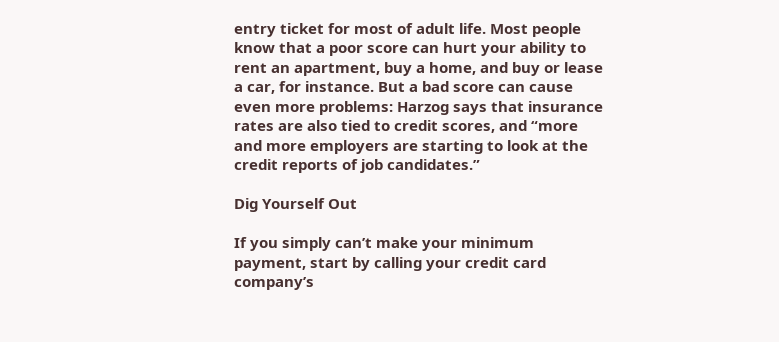entry ticket for most of adult life. Most people know that a poor score can hurt your ability to rent an apartment, buy a home, and buy or lease a car, for instance. But a bad score can cause even more problems: Harzog says that insurance rates are also tied to credit scores, and “more and more employers are starting to look at the credit reports of job candidates.”

Dig Yourself Out

If you simply can’t make your minimum payment, start by calling your credit card company’s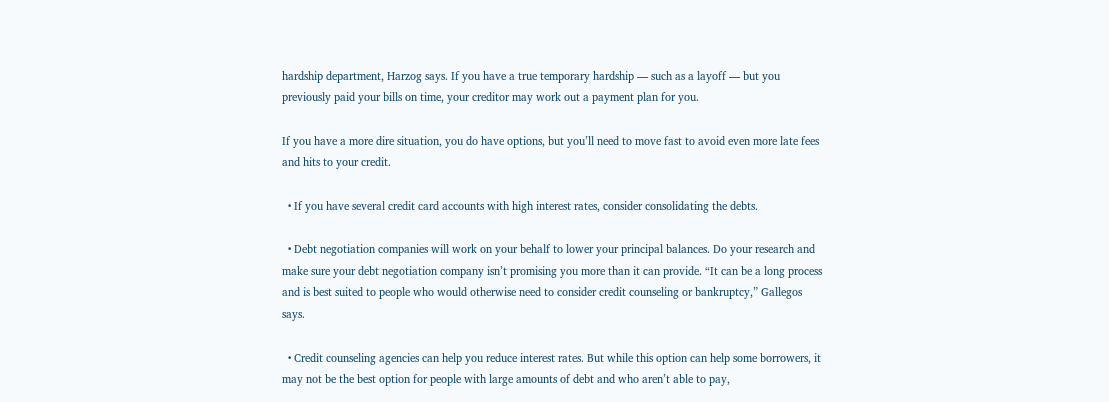hardship department, Harzog says. If you have a true temporary hardship — such as a layoff — but you previously paid your bills on time, your creditor may work out a payment plan for you.

If you have a more dire situation, you do have options, but you’ll need to move fast to avoid even more late fees and hits to your credit.

  • If you have several credit card accounts with high interest rates, consider consolidating the debts.

  • Debt negotiation companies will work on your behalf to lower your principal balances. Do your research and make sure your debt negotiation company isn’t promising you more than it can provide. “It can be a long process and is best suited to people who would otherwise need to consider credit counseling or bankruptcy,” Gallegos says.

  • Credit counseling agencies can help you reduce interest rates. But while this option can help some borrowers, it may not be the best option for people with large amounts of debt and who aren’t able to pay,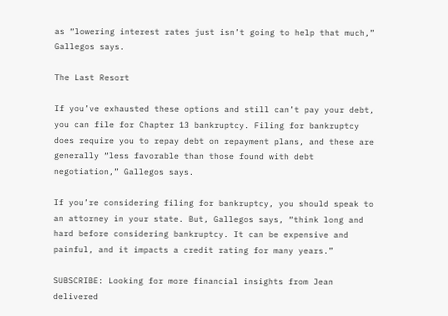as “lowering interest rates just isn’t going to help that much,” Gallegos says.

The Last Resort

If you’ve exhausted these options and still can’t pay your debt, you can file for Chapter 13 bankruptcy. Filing for bankruptcy does require you to repay debt on repayment plans, and these are generally “less favorable than those found with debt negotiation,” Gallegos says.

If you’re considering filing for bankruptcy, you should speak to an attorney in your state. But, Gallegos says, “think long and hard before considering bankruptcy. It can be expensive and painful, and it impacts a credit rating for many years.”

SUBSCRIBE: Looking for more financial insights from Jean delivered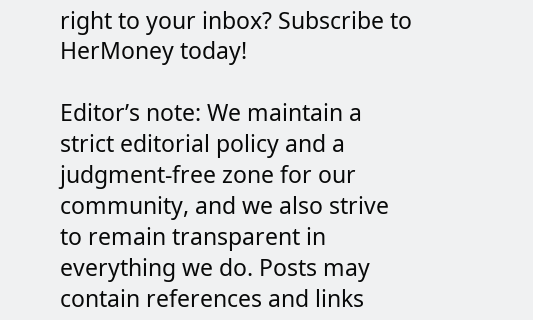right to your inbox? Subscribe to HerMoney today!

Editor’s note: We maintain a strict editorial policy and a judgment-free zone for our community, and we also strive to remain transparent in everything we do. Posts may contain references and links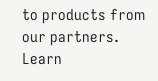to products from our partners. Learn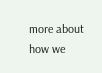more about how we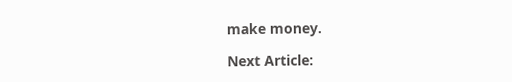make money.

Next Article: